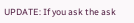UPDATE: If you ask the ask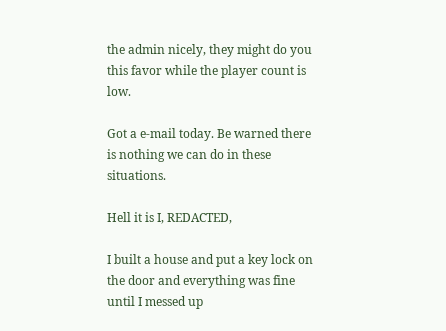the admin nicely, they might do you this favor while the player count is low.

Got a e-mail today. Be warned there is nothing we can do in these situations.

Hell it is I, REDACTED,

I built a house and put a key lock on the door and everything was fine
until I messed up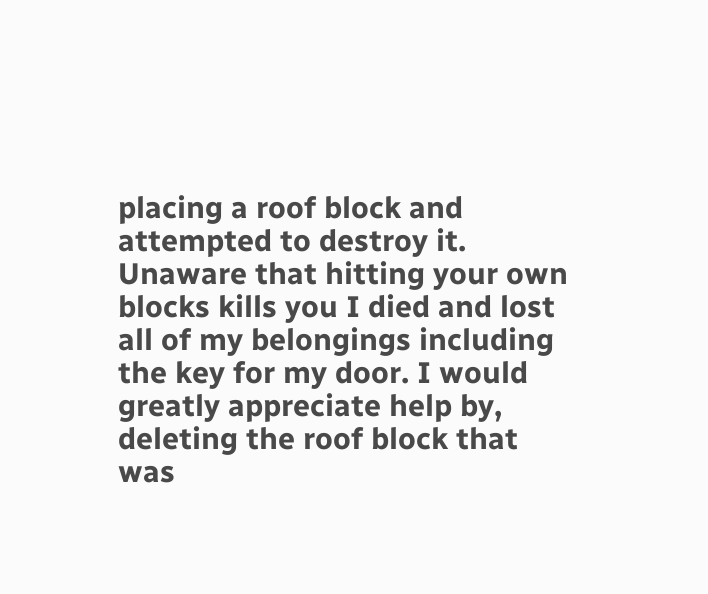placing a roof block and attempted to destroy it. Unaware that hitting your own blocks kills you I died and lost all of my belongings including the key for my door. I would greatly appreciate help by, deleting the roof block that was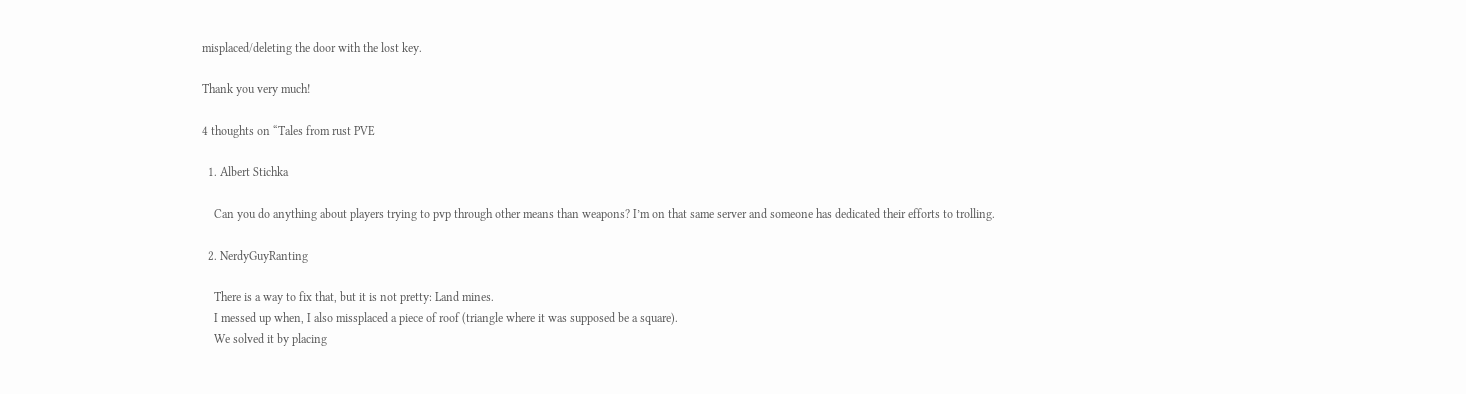misplaced/deleting the door with the lost key.

Thank you very much!

4 thoughts on “Tales from rust PVE

  1. Albert Stichka

    Can you do anything about players trying to pvp through other means than weapons? I’m on that same server and someone has dedicated their efforts to trolling.

  2. NerdyGuyRanting

    There is a way to fix that, but it is not pretty: Land mines.
    I messed up when, I also missplaced a piece of roof (triangle where it was supposed be a square).
    We solved it by placing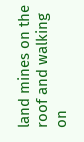land mines on the roof and walking on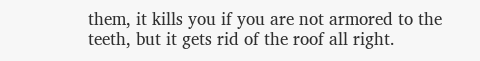them, it kills you if you are not armored to the teeth, but it gets rid of the roof all right.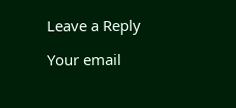Leave a Reply

Your email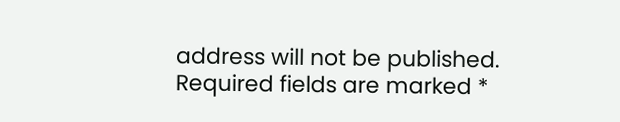address will not be published. Required fields are marked *